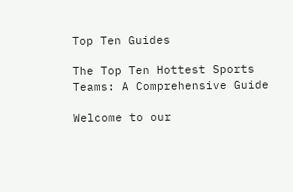Top Ten Guides

The Top Ten Hottest Sports Teams: A Comprehensive Guide

Welcome to our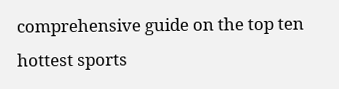comprehensive guide on the top ten hottest sports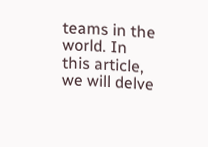teams in the world. In this article, we will delve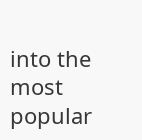into the most popular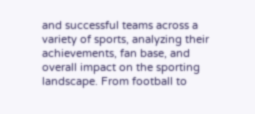and successful teams across a variety of sports, analyzing their achievements, fan base, and overall impact on the sporting landscape. From football to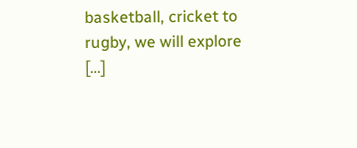basketball, cricket to rugby, we will explore […]